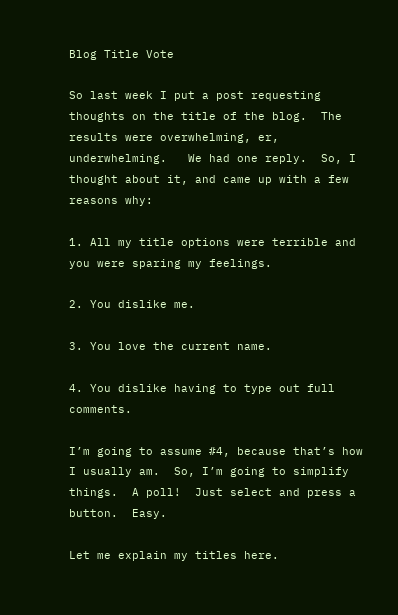Blog Title Vote

So last week I put a post requesting thoughts on the title of the blog.  The results were overwhelming, er, underwhelming.   We had one reply.  So, I thought about it, and came up with a few reasons why:

1. All my title options were terrible and you were sparing my feelings.

2. You dislike me.

3. You love the current name.

4. You dislike having to type out full comments.

I’m going to assume #4, because that’s how I usually am.  So, I’m going to simplify things.  A poll!  Just select and press a button.  Easy.

Let me explain my titles here.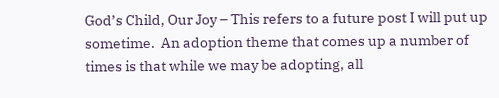God’s Child, Our Joy – This refers to a future post I will put up sometime.  An adoption theme that comes up a number of times is that while we may be adopting, all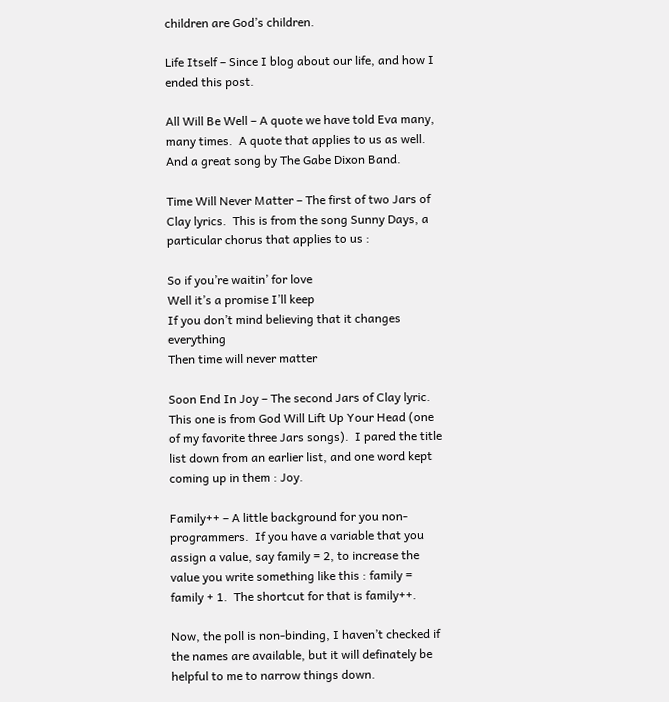children are God’s children.

Life Itself – Since I blog about our life, and how I ended this post.

All Will Be Well – A quote we have told Eva many, many times.  A quote that applies to us as well.  And a great song by The Gabe Dixon Band.

Time Will Never Matter – The first of two Jars of Clay lyrics.  This is from the song Sunny Days, a particular chorus that applies to us :

So if you’re waitin’ for love
Well it’s a promise I’ll keep
If you don’t mind believing that it changes everything
Then time will never matter

Soon End In Joy – The second Jars of Clay lyric.  This one is from God Will Lift Up Your Head (one of my favorite three Jars songs).  I pared the title list down from an earlier list, and one word kept coming up in them : Joy.

Family++ – A little background for you non-programmers.  If you have a variable that you assign a value, say family = 2, to increase the value you write something like this : family = family + 1.  The shortcut for that is family++.

Now, the poll is non-binding, I haven’t checked if the names are available, but it will definately be helpful to me to narrow things down.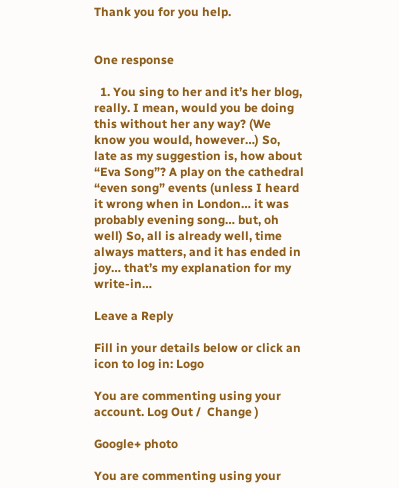Thank you for you help.


One response

  1. You sing to her and it’s her blog, really. I mean, would you be doing this without her any way? (We know you would, however…) So, late as my suggestion is, how about “Eva Song”? A play on the cathedral “even song” events (unless I heard it wrong when in London… it was probably evening song… but, oh well) So, all is already well, time always matters, and it has ended in joy… that’s my explanation for my write-in…

Leave a Reply

Fill in your details below or click an icon to log in: Logo

You are commenting using your account. Log Out /  Change )

Google+ photo

You are commenting using your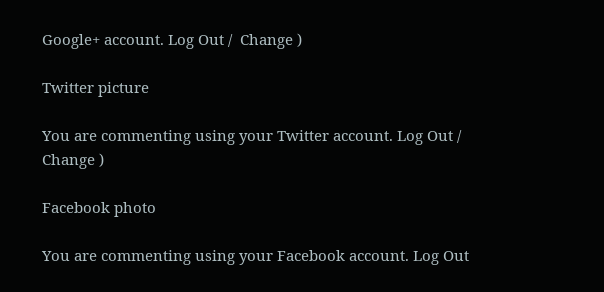Google+ account. Log Out /  Change )

Twitter picture

You are commenting using your Twitter account. Log Out /  Change )

Facebook photo

You are commenting using your Facebook account. Log Out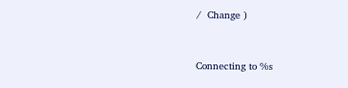/  Change )


Connecting to %s